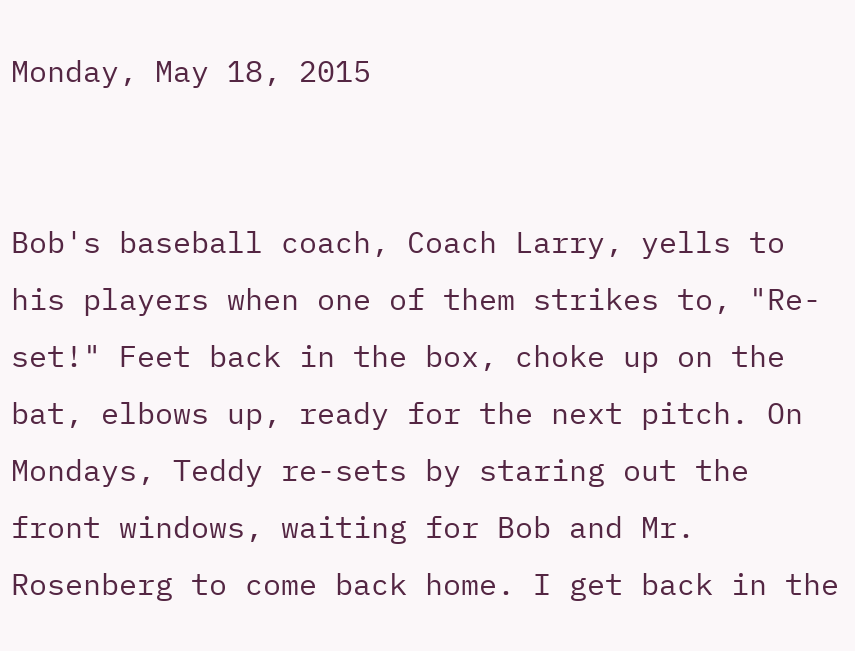Monday, May 18, 2015


Bob's baseball coach, Coach Larry, yells to his players when one of them strikes to, "Re-set!" Feet back in the box, choke up on the bat, elbows up, ready for the next pitch. On Mondays, Teddy re-sets by staring out the front windows, waiting for Bob and Mr. Rosenberg to come back home. I get back in the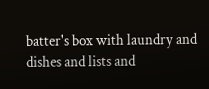batter's box with laundry and dishes and lists and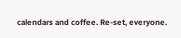calendars and coffee. Re-set, everyone.